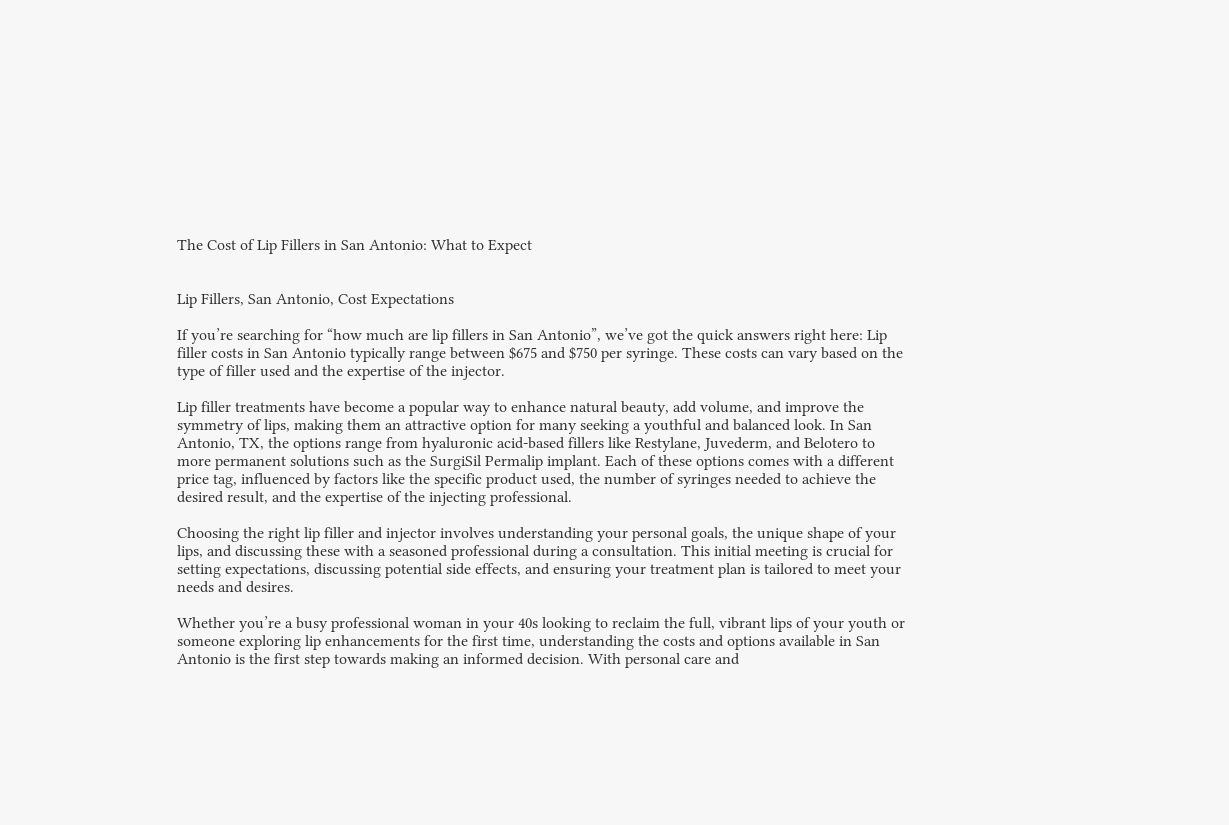The Cost of Lip Fillers in San Antonio: What to Expect


Lip Fillers, San Antonio, Cost Expectations

If you’re searching for “how much are lip fillers in San Antonio”, we’ve got the quick answers right here: Lip filler costs in San Antonio typically range between $675 and $750 per syringe. These costs can vary based on the type of filler used and the expertise of the injector.

Lip filler treatments have become a popular way to enhance natural beauty, add volume, and improve the symmetry of lips, making them an attractive option for many seeking a youthful and balanced look. In San Antonio, TX, the options range from hyaluronic acid-based fillers like Restylane, Juvederm, and Belotero to more permanent solutions such as the SurgiSil Permalip implant. Each of these options comes with a different price tag, influenced by factors like the specific product used, the number of syringes needed to achieve the desired result, and the expertise of the injecting professional.

Choosing the right lip filler and injector involves understanding your personal goals, the unique shape of your lips, and discussing these with a seasoned professional during a consultation. This initial meeting is crucial for setting expectations, discussing potential side effects, and ensuring your treatment plan is tailored to meet your needs and desires.

Whether you’re a busy professional woman in your 40s looking to reclaim the full, vibrant lips of your youth or someone exploring lip enhancements for the first time, understanding the costs and options available in San Antonio is the first step towards making an informed decision. With personal care and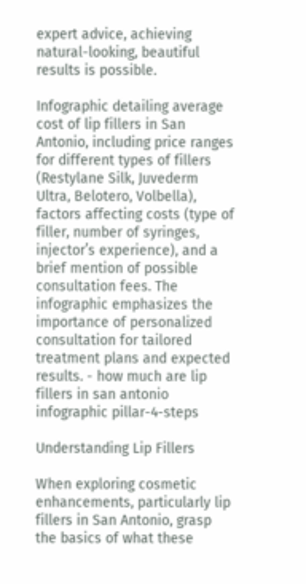expert advice, achieving natural-looking, beautiful results is possible.

Infographic detailing average cost of lip fillers in San Antonio, including price ranges for different types of fillers (Restylane Silk, Juvederm Ultra, Belotero, Volbella), factors affecting costs (type of filler, number of syringes, injector’s experience), and a brief mention of possible consultation fees. The infographic emphasizes the importance of personalized consultation for tailored treatment plans and expected results. - how much are lip fillers in san antonio infographic pillar-4-steps

Understanding Lip Fillers

When exploring cosmetic enhancements, particularly lip fillers in San Antonio, grasp the basics of what these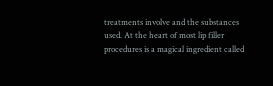treatments involve and the substances used. At the heart of most lip filler procedures is a magical ingredient called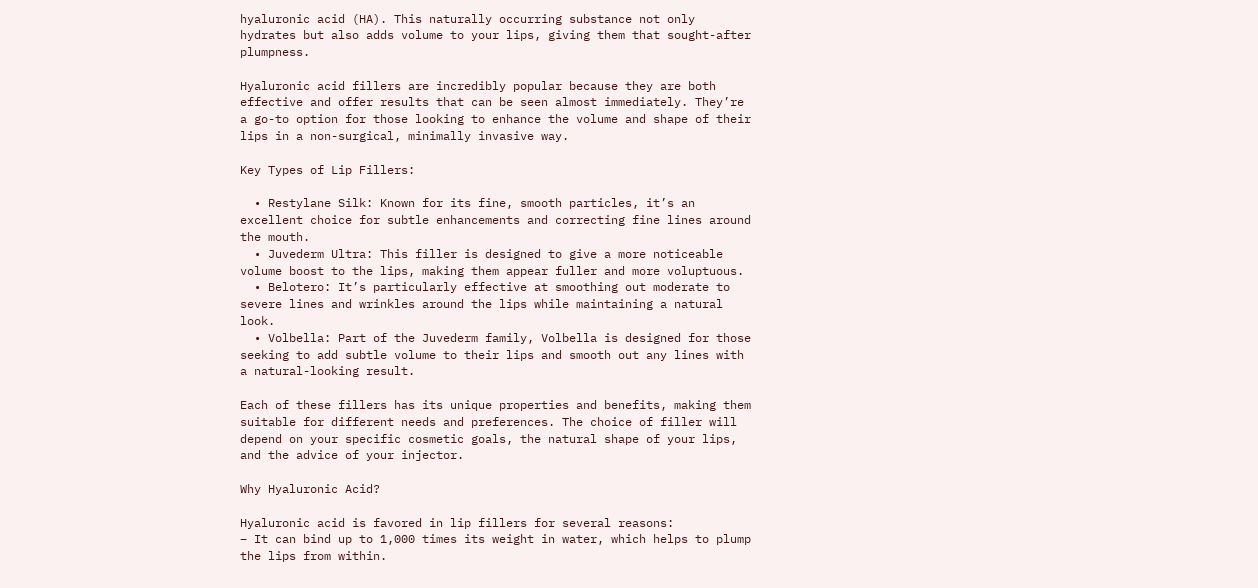hyaluronic acid (HA). This naturally occurring substance not only hydrates but also adds volume to your lips, giving them that sought-after plumpness.

Hyaluronic acid fillers are incredibly popular because they are both effective and offer results that can be seen almost immediately. They’re a go-to option for those looking to enhance the volume and shape of their lips in a non-surgical, minimally invasive way.

Key Types of Lip Fillers:

  • Restylane Silk: Known for its fine, smooth particles, it’s an excellent choice for subtle enhancements and correcting fine lines around the mouth.
  • Juvederm Ultra: This filler is designed to give a more noticeable volume boost to the lips, making them appear fuller and more voluptuous.
  • Belotero: It’s particularly effective at smoothing out moderate to severe lines and wrinkles around the lips while maintaining a natural look.
  • Volbella: Part of the Juvederm family, Volbella is designed for those seeking to add subtle volume to their lips and smooth out any lines with a natural-looking result.

Each of these fillers has its unique properties and benefits, making them suitable for different needs and preferences. The choice of filler will depend on your specific cosmetic goals, the natural shape of your lips, and the advice of your injector.

Why Hyaluronic Acid?

Hyaluronic acid is favored in lip fillers for several reasons:
– It can bind up to 1,000 times its weight in water, which helps to plump the lips from within.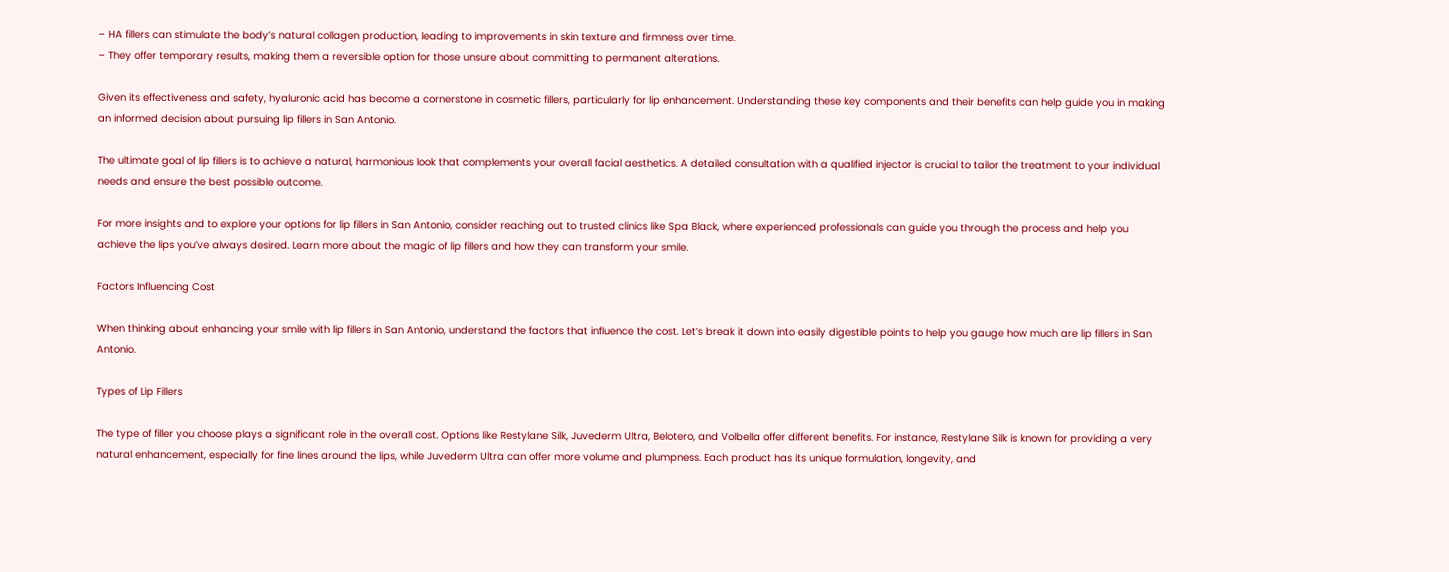– HA fillers can stimulate the body’s natural collagen production, leading to improvements in skin texture and firmness over time.
– They offer temporary results, making them a reversible option for those unsure about committing to permanent alterations.

Given its effectiveness and safety, hyaluronic acid has become a cornerstone in cosmetic fillers, particularly for lip enhancement. Understanding these key components and their benefits can help guide you in making an informed decision about pursuing lip fillers in San Antonio.

The ultimate goal of lip fillers is to achieve a natural, harmonious look that complements your overall facial aesthetics. A detailed consultation with a qualified injector is crucial to tailor the treatment to your individual needs and ensure the best possible outcome.

For more insights and to explore your options for lip fillers in San Antonio, consider reaching out to trusted clinics like Spa Black, where experienced professionals can guide you through the process and help you achieve the lips you’ve always desired. Learn more about the magic of lip fillers and how they can transform your smile.

Factors Influencing Cost

When thinking about enhancing your smile with lip fillers in San Antonio, understand the factors that influence the cost. Let’s break it down into easily digestible points to help you gauge how much are lip fillers in San Antonio.

Types of Lip Fillers

The type of filler you choose plays a significant role in the overall cost. Options like Restylane Silk, Juvederm Ultra, Belotero, and Volbella offer different benefits. For instance, Restylane Silk is known for providing a very natural enhancement, especially for fine lines around the lips, while Juvederm Ultra can offer more volume and plumpness. Each product has its unique formulation, longevity, and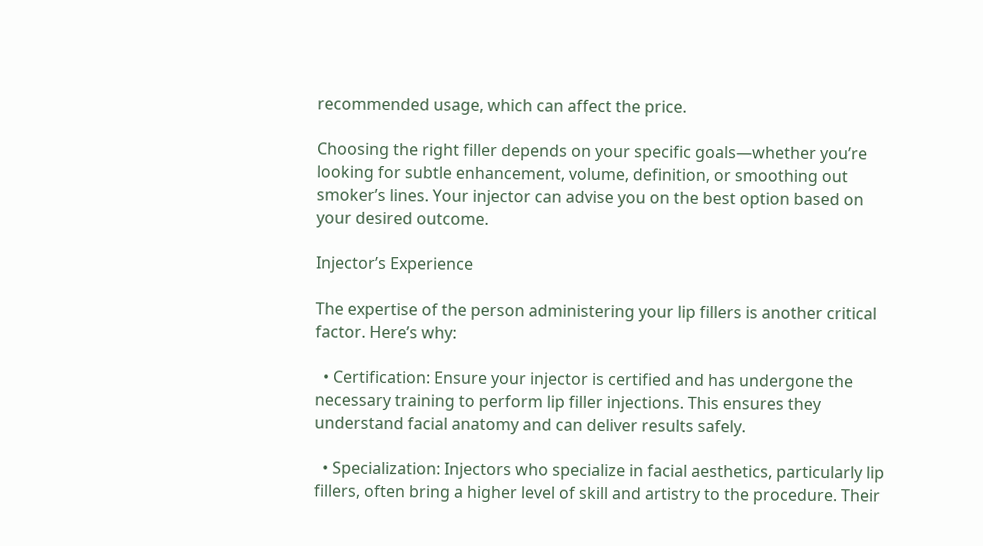recommended usage, which can affect the price.

Choosing the right filler depends on your specific goals—whether you’re looking for subtle enhancement, volume, definition, or smoothing out smoker’s lines. Your injector can advise you on the best option based on your desired outcome.

Injector’s Experience

The expertise of the person administering your lip fillers is another critical factor. Here’s why:

  • Certification: Ensure your injector is certified and has undergone the necessary training to perform lip filler injections. This ensures they understand facial anatomy and can deliver results safely.

  • Specialization: Injectors who specialize in facial aesthetics, particularly lip fillers, often bring a higher level of skill and artistry to the procedure. Their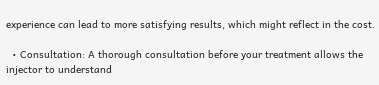experience can lead to more satisfying results, which might reflect in the cost.

  • Consultation: A thorough consultation before your treatment allows the injector to understand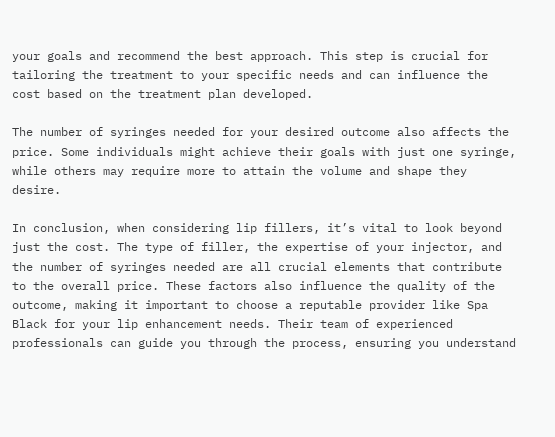your goals and recommend the best approach. This step is crucial for tailoring the treatment to your specific needs and can influence the cost based on the treatment plan developed.

The number of syringes needed for your desired outcome also affects the price. Some individuals might achieve their goals with just one syringe, while others may require more to attain the volume and shape they desire.

In conclusion, when considering lip fillers, it’s vital to look beyond just the cost. The type of filler, the expertise of your injector, and the number of syringes needed are all crucial elements that contribute to the overall price. These factors also influence the quality of the outcome, making it important to choose a reputable provider like Spa Black for your lip enhancement needs. Their team of experienced professionals can guide you through the process, ensuring you understand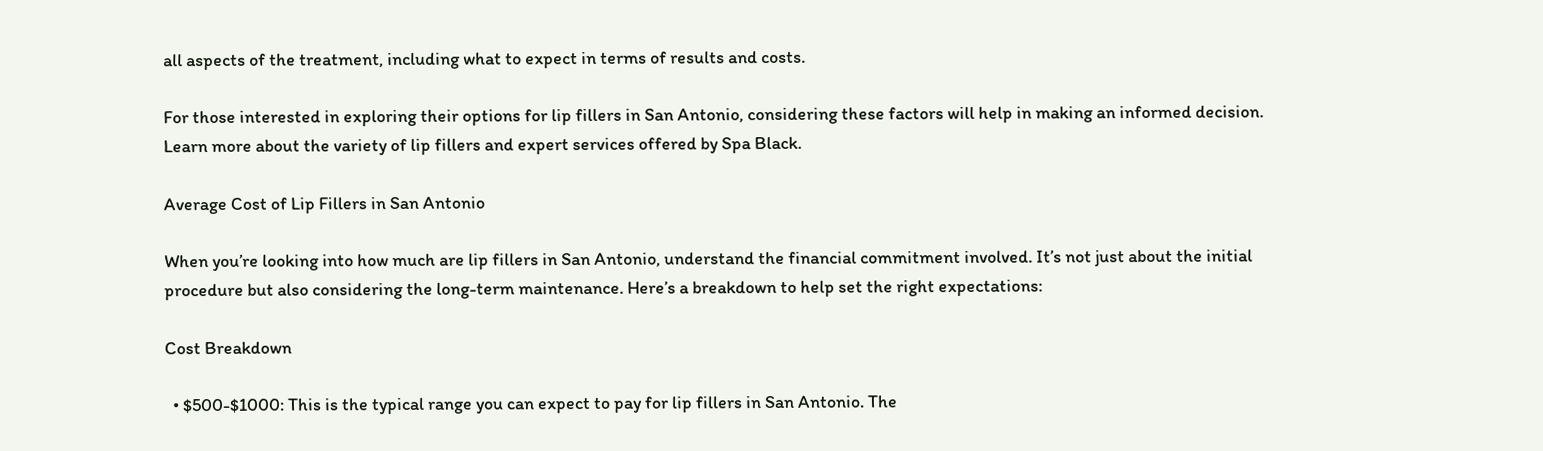all aspects of the treatment, including what to expect in terms of results and costs.

For those interested in exploring their options for lip fillers in San Antonio, considering these factors will help in making an informed decision. Learn more about the variety of lip fillers and expert services offered by Spa Black.

Average Cost of Lip Fillers in San Antonio

When you’re looking into how much are lip fillers in San Antonio, understand the financial commitment involved. It’s not just about the initial procedure but also considering the long-term maintenance. Here’s a breakdown to help set the right expectations:

Cost Breakdown

  • $500-$1000: This is the typical range you can expect to pay for lip fillers in San Antonio. The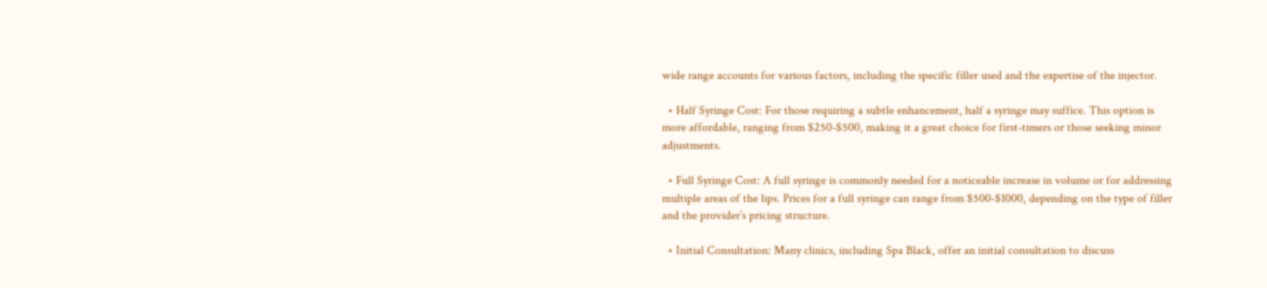wide range accounts for various factors, including the specific filler used and the expertise of the injector.

  • Half Syringe Cost: For those requiring a subtle enhancement, half a syringe may suffice. This option is more affordable, ranging from $250-$500, making it a great choice for first-timers or those seeking minor adjustments.

  • Full Syringe Cost: A full syringe is commonly needed for a noticeable increase in volume or for addressing multiple areas of the lips. Prices for a full syringe can range from $500-$1000, depending on the type of filler and the provider’s pricing structure.

  • Initial Consultation: Many clinics, including Spa Black, offer an initial consultation to discuss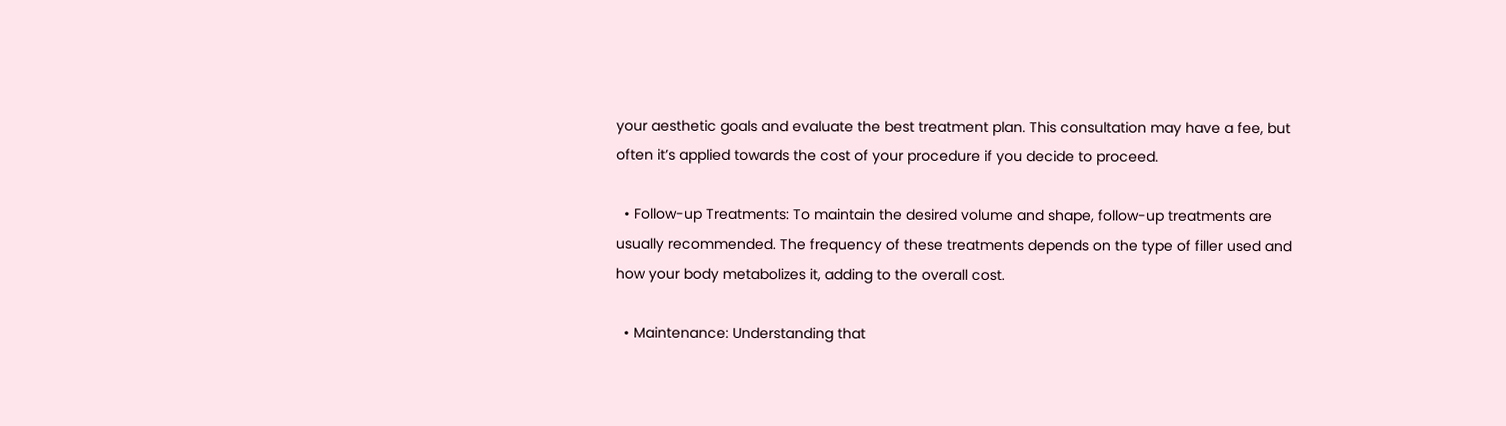your aesthetic goals and evaluate the best treatment plan. This consultation may have a fee, but often it’s applied towards the cost of your procedure if you decide to proceed.

  • Follow-up Treatments: To maintain the desired volume and shape, follow-up treatments are usually recommended. The frequency of these treatments depends on the type of filler used and how your body metabolizes it, adding to the overall cost.

  • Maintenance: Understanding that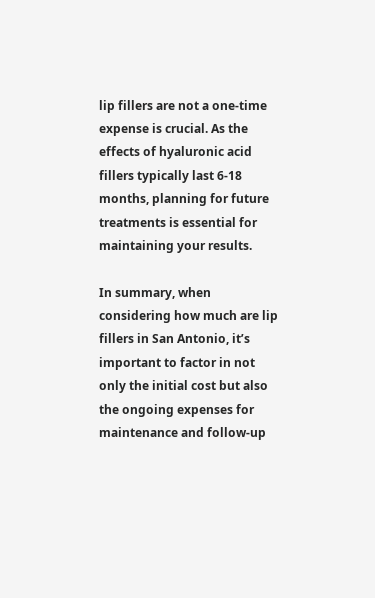lip fillers are not a one-time expense is crucial. As the effects of hyaluronic acid fillers typically last 6-18 months, planning for future treatments is essential for maintaining your results.

In summary, when considering how much are lip fillers in San Antonio, it’s important to factor in not only the initial cost but also the ongoing expenses for maintenance and follow-up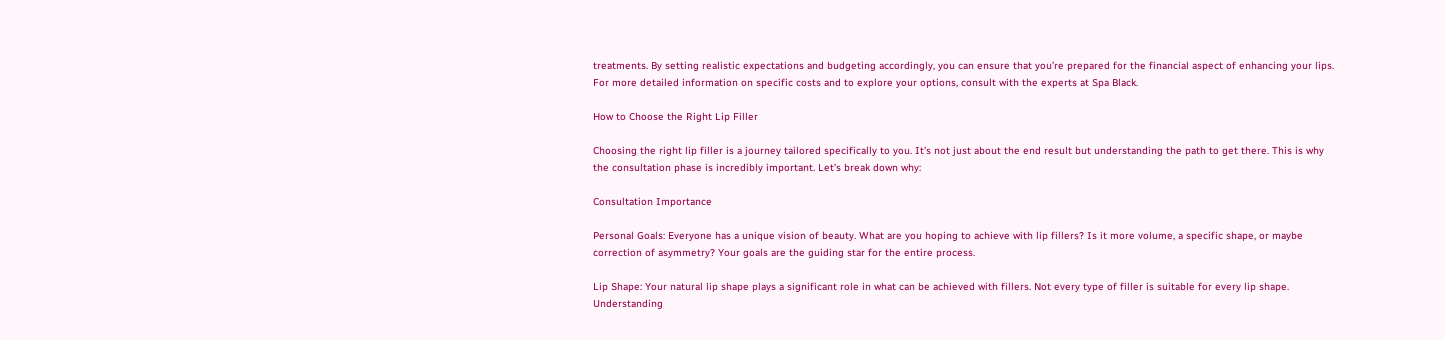treatments. By setting realistic expectations and budgeting accordingly, you can ensure that you’re prepared for the financial aspect of enhancing your lips. For more detailed information on specific costs and to explore your options, consult with the experts at Spa Black.

How to Choose the Right Lip Filler

Choosing the right lip filler is a journey tailored specifically to you. It’s not just about the end result but understanding the path to get there. This is why the consultation phase is incredibly important. Let’s break down why:

Consultation Importance

Personal Goals: Everyone has a unique vision of beauty. What are you hoping to achieve with lip fillers? Is it more volume, a specific shape, or maybe correction of asymmetry? Your goals are the guiding star for the entire process.

Lip Shape: Your natural lip shape plays a significant role in what can be achieved with fillers. Not every type of filler is suitable for every lip shape. Understanding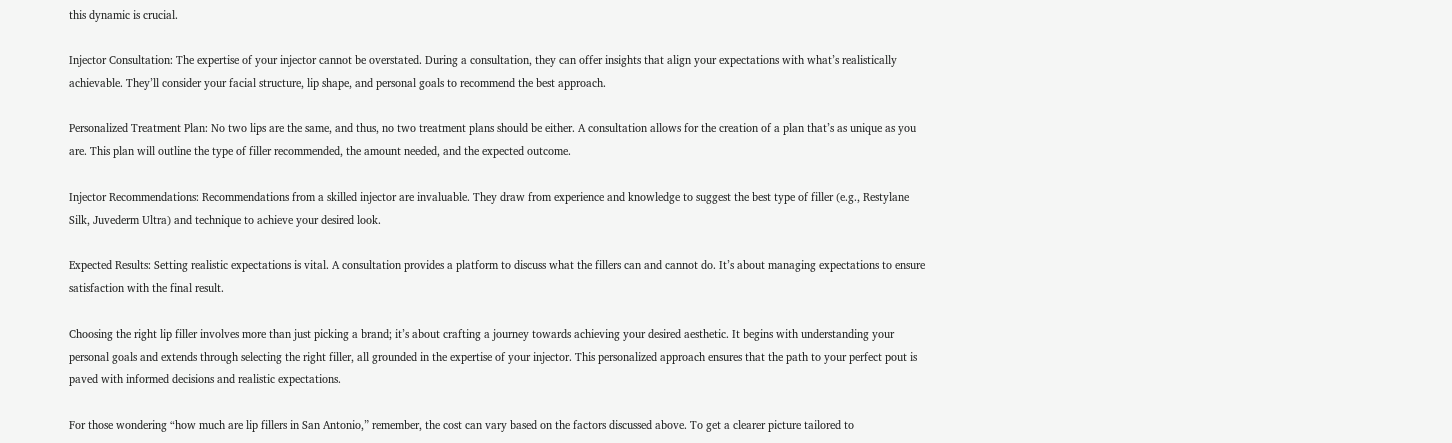this dynamic is crucial.

Injector Consultation: The expertise of your injector cannot be overstated. During a consultation, they can offer insights that align your expectations with what’s realistically achievable. They’ll consider your facial structure, lip shape, and personal goals to recommend the best approach.

Personalized Treatment Plan: No two lips are the same, and thus, no two treatment plans should be either. A consultation allows for the creation of a plan that’s as unique as you are. This plan will outline the type of filler recommended, the amount needed, and the expected outcome.

Injector Recommendations: Recommendations from a skilled injector are invaluable. They draw from experience and knowledge to suggest the best type of filler (e.g., Restylane Silk, Juvederm Ultra) and technique to achieve your desired look.

Expected Results: Setting realistic expectations is vital. A consultation provides a platform to discuss what the fillers can and cannot do. It’s about managing expectations to ensure satisfaction with the final result.

Choosing the right lip filler involves more than just picking a brand; it’s about crafting a journey towards achieving your desired aesthetic. It begins with understanding your personal goals and extends through selecting the right filler, all grounded in the expertise of your injector. This personalized approach ensures that the path to your perfect pout is paved with informed decisions and realistic expectations.

For those wondering “how much are lip fillers in San Antonio,” remember, the cost can vary based on the factors discussed above. To get a clearer picture tailored to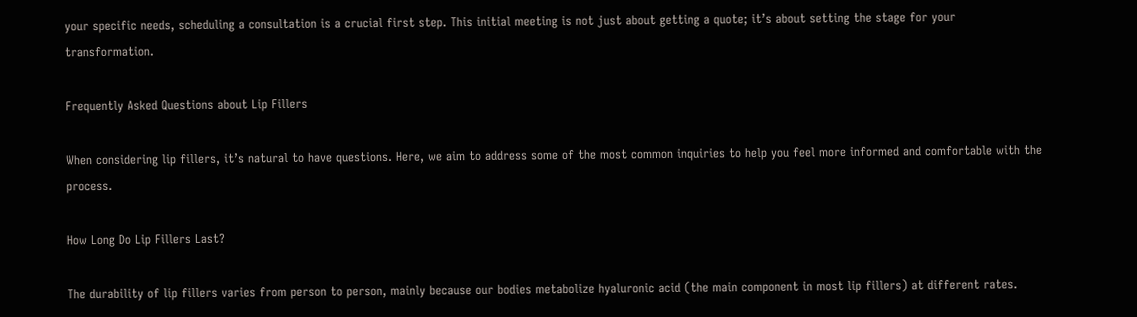your specific needs, scheduling a consultation is a crucial first step. This initial meeting is not just about getting a quote; it’s about setting the stage for your transformation.

Frequently Asked Questions about Lip Fillers

When considering lip fillers, it’s natural to have questions. Here, we aim to address some of the most common inquiries to help you feel more informed and comfortable with the process.

How Long Do Lip Fillers Last?

The durability of lip fillers varies from person to person, mainly because our bodies metabolize hyaluronic acid (the main component in most lip fillers) at different rates.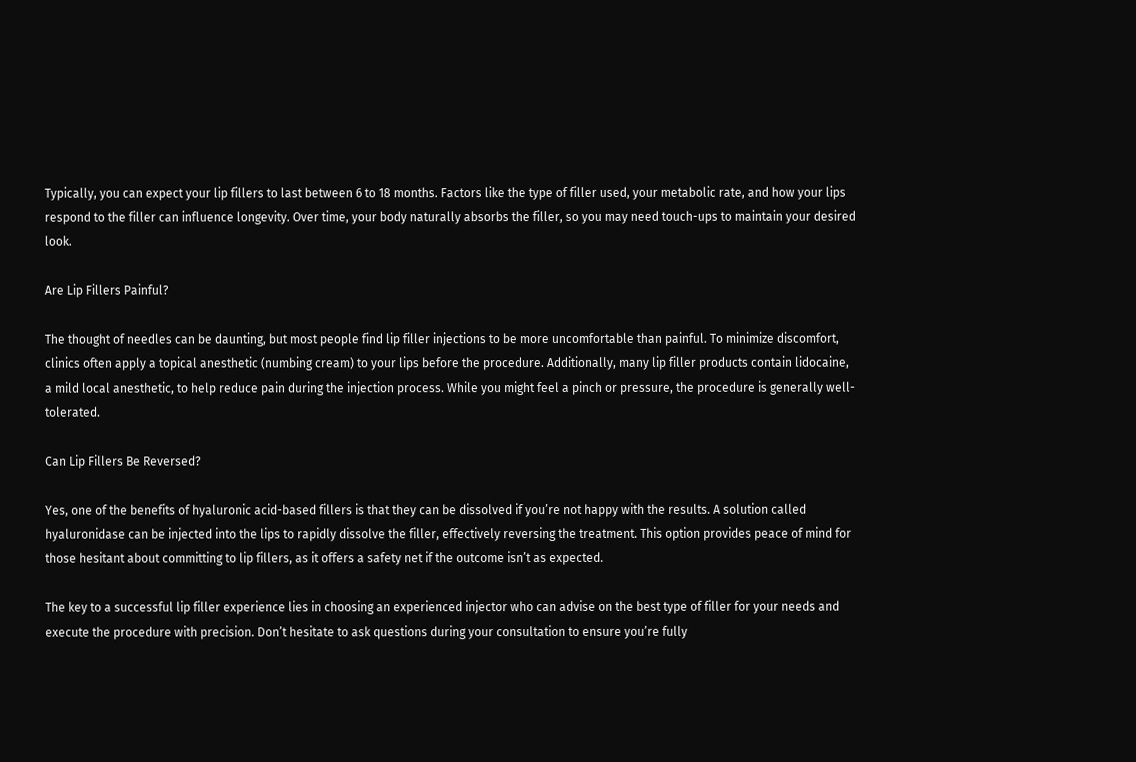Typically, you can expect your lip fillers to last between 6 to 18 months. Factors like the type of filler used, your metabolic rate, and how your lips respond to the filler can influence longevity. Over time, your body naturally absorbs the filler, so you may need touch-ups to maintain your desired look.

Are Lip Fillers Painful?

The thought of needles can be daunting, but most people find lip filler injections to be more uncomfortable than painful. To minimize discomfort, clinics often apply a topical anesthetic (numbing cream) to your lips before the procedure. Additionally, many lip filler products contain lidocaine, a mild local anesthetic, to help reduce pain during the injection process. While you might feel a pinch or pressure, the procedure is generally well-tolerated.

Can Lip Fillers Be Reversed?

Yes, one of the benefits of hyaluronic acid-based fillers is that they can be dissolved if you’re not happy with the results. A solution called hyaluronidase can be injected into the lips to rapidly dissolve the filler, effectively reversing the treatment. This option provides peace of mind for those hesitant about committing to lip fillers, as it offers a safety net if the outcome isn’t as expected.

The key to a successful lip filler experience lies in choosing an experienced injector who can advise on the best type of filler for your needs and execute the procedure with precision. Don’t hesitate to ask questions during your consultation to ensure you’re fully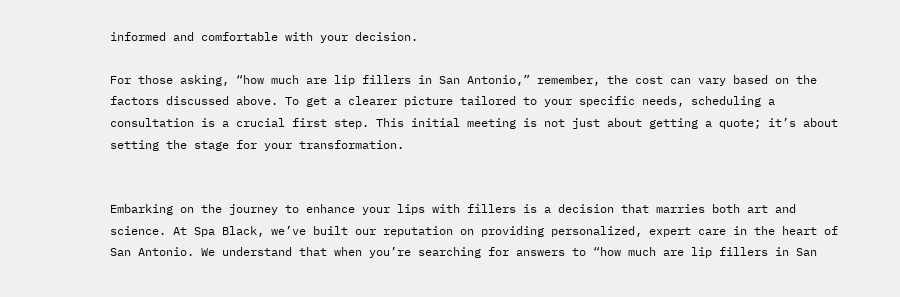informed and comfortable with your decision.

For those asking, “how much are lip fillers in San Antonio,” remember, the cost can vary based on the factors discussed above. To get a clearer picture tailored to your specific needs, scheduling a consultation is a crucial first step. This initial meeting is not just about getting a quote; it’s about setting the stage for your transformation.


Embarking on the journey to enhance your lips with fillers is a decision that marries both art and science. At Spa Black, we’ve built our reputation on providing personalized, expert care in the heart of San Antonio. We understand that when you’re searching for answers to “how much are lip fillers in San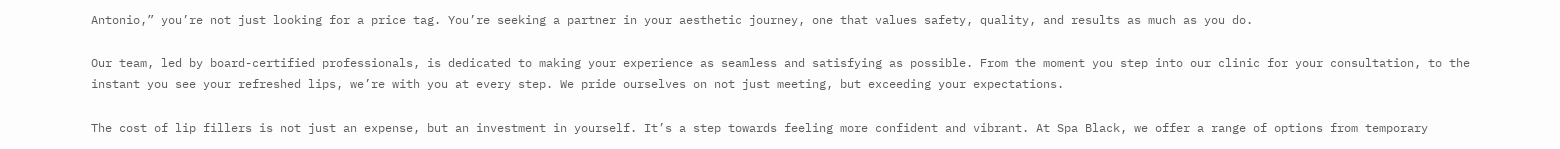Antonio,” you’re not just looking for a price tag. You’re seeking a partner in your aesthetic journey, one that values safety, quality, and results as much as you do.

Our team, led by board-certified professionals, is dedicated to making your experience as seamless and satisfying as possible. From the moment you step into our clinic for your consultation, to the instant you see your refreshed lips, we’re with you at every step. We pride ourselves on not just meeting, but exceeding your expectations.

The cost of lip fillers is not just an expense, but an investment in yourself. It’s a step towards feeling more confident and vibrant. At Spa Black, we offer a range of options from temporary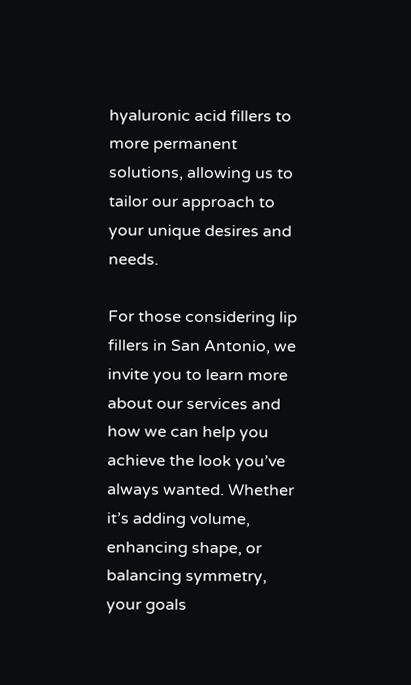hyaluronic acid fillers to more permanent solutions, allowing us to tailor our approach to your unique desires and needs.

For those considering lip fillers in San Antonio, we invite you to learn more about our services and how we can help you achieve the look you’ve always wanted. Whether it’s adding volume, enhancing shape, or balancing symmetry, your goals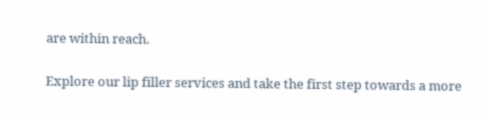are within reach.

Explore our lip filler services and take the first step towards a more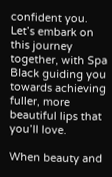confident you. Let’s embark on this journey together, with Spa Black guiding you towards achieving fuller, more beautiful lips that you’ll love.

When beauty and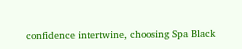confidence intertwine, choosing Spa Black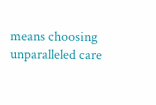means choosing unparalleled care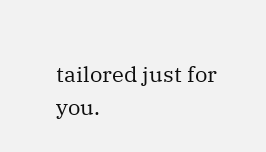tailored just for you.